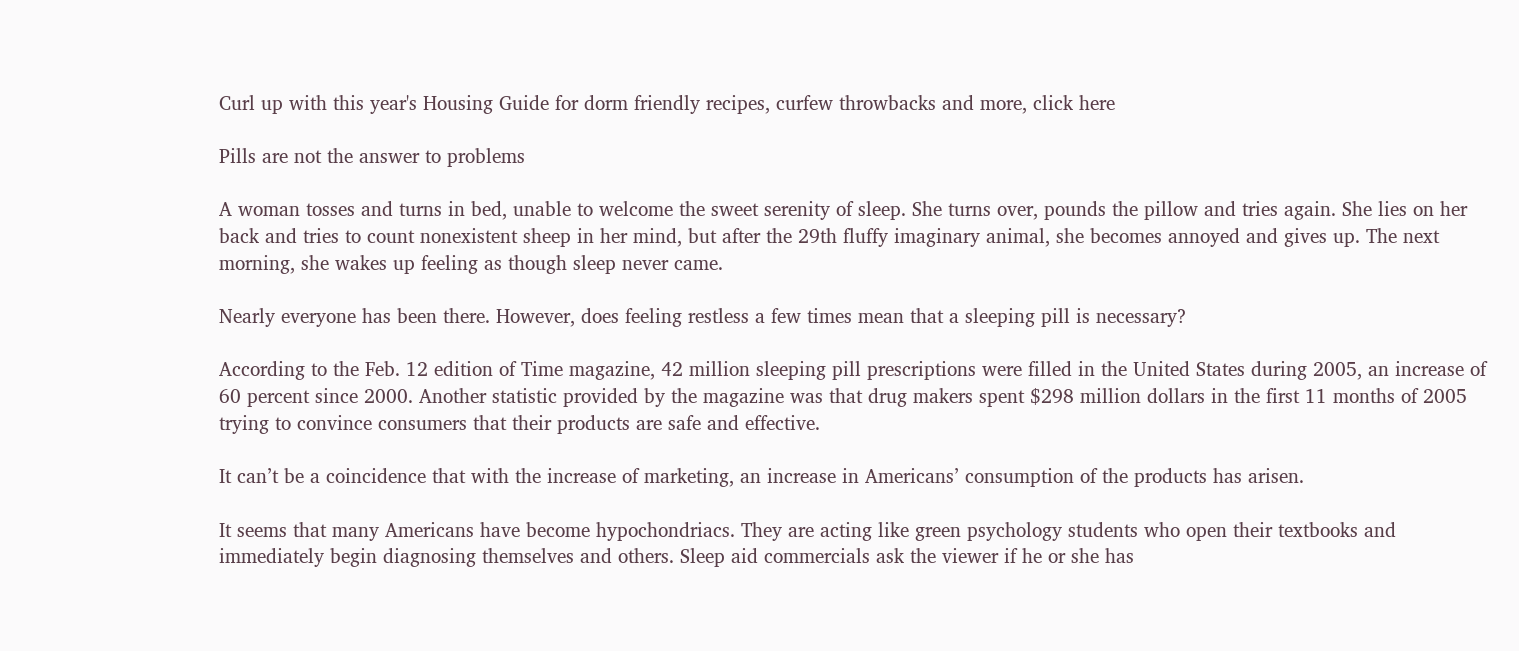Curl up with this year's Housing Guide for dorm friendly recipes, curfew throwbacks and more, click here

Pills are not the answer to problems

A woman tosses and turns in bed, unable to welcome the sweet serenity of sleep. She turns over, pounds the pillow and tries again. She lies on her back and tries to count nonexistent sheep in her mind, but after the 29th fluffy imaginary animal, she becomes annoyed and gives up. The next morning, she wakes up feeling as though sleep never came.

Nearly everyone has been there. However, does feeling restless a few times mean that a sleeping pill is necessary?

According to the Feb. 12 edition of Time magazine, 42 million sleeping pill prescriptions were filled in the United States during 2005, an increase of 60 percent since 2000. Another statistic provided by the magazine was that drug makers spent $298 million dollars in the first 11 months of 2005 trying to convince consumers that their products are safe and effective.

It can’t be a coincidence that with the increase of marketing, an increase in Americans’ consumption of the products has arisen.

It seems that many Americans have become hypochondriacs. They are acting like green psychology students who open their textbooks and immediately begin diagnosing themselves and others. Sleep aid commercials ask the viewer if he or she has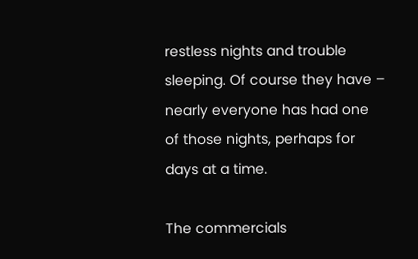restless nights and trouble sleeping. Of course they have – nearly everyone has had one of those nights, perhaps for days at a time.

The commercials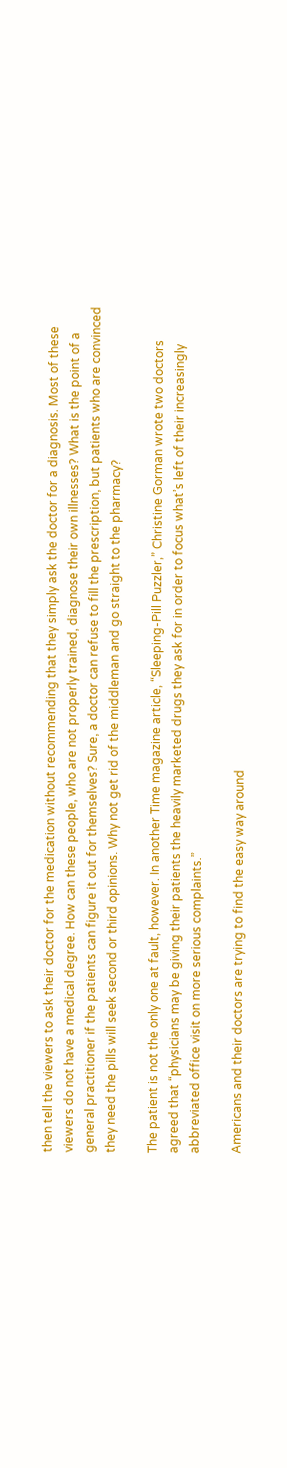then tell the viewers to ask their doctor for the medication without recommending that they simply ask the doctor for a diagnosis. Most of these viewers do not have a medical degree. How can these people, who are not properly trained, diagnose their own illnesses? What is the point of a general practitioner if the patients can figure it out for themselves? Sure, a doctor can refuse to fill the prescription, but patients who are convinced they need the pills will seek second or third opinions. Why not get rid of the middleman and go straight to the pharmacy?

The patient is not the only one at fault, however. In another Time magazine article, “Sleeping-Pill Puzzler,” Christine Gorman wrote two doctors agreed that “physicians may be giving their patients the heavily marketed drugs they ask for in order to focus what’s left of their increasingly abbreviated office visit on more serious complaints.”

Americans and their doctors are trying to find the easy way around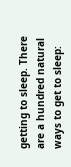getting to sleep. There are a hundred natural ways to get to sleep: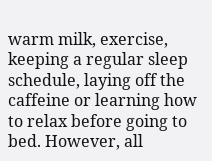warm milk, exercise, keeping a regular sleep schedule, laying off the caffeine or learning how to relax before going to bed. However, all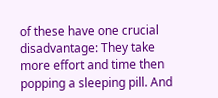of these have one crucial disadvantage: They take more effort and time then popping a sleeping pill. And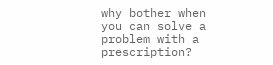why bother when you can solve a problem with a prescription?